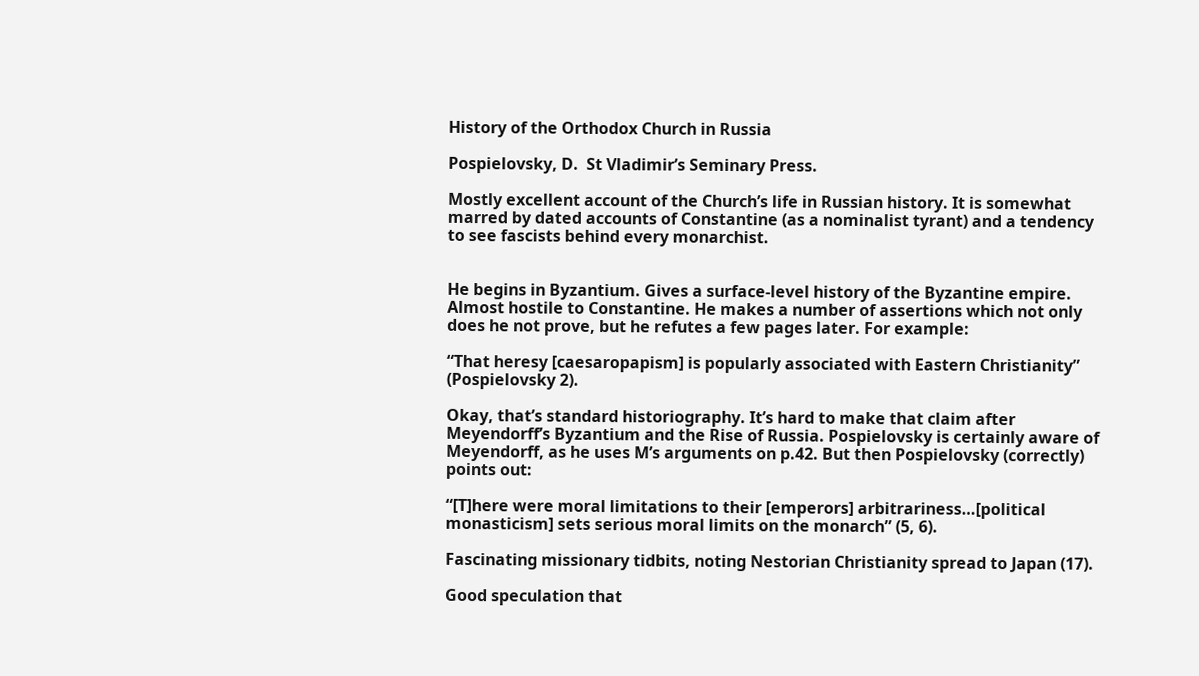History of the Orthodox Church in Russia

Pospielovsky, D.  St Vladimir’s Seminary Press.

Mostly excellent account of the Church’s life in Russian history. It is somewhat marred by dated accounts of Constantine (as a nominalist tyrant) and a tendency to see fascists behind every monarchist.


He begins in Byzantium. Gives a surface-level history of the Byzantine empire. Almost hostile to Constantine. He makes a number of assertions which not only does he not prove, but he refutes a few pages later. For example:

“That heresy [caesaropapism] is popularly associated with Eastern Christianity” (Pospielovsky 2).

Okay, that’s standard historiography. It’s hard to make that claim after Meyendorff’s Byzantium and the Rise of Russia. Pospielovsky is certainly aware of Meyendorff, as he uses M’s arguments on p.42. But then Pospielovsky (correctly) points out:

“[T]here were moral limitations to their [emperors] arbitrariness…[political monasticism] sets serious moral limits on the monarch” (5, 6).

Fascinating missionary tidbits, noting Nestorian Christianity spread to Japan (17).

Good speculation that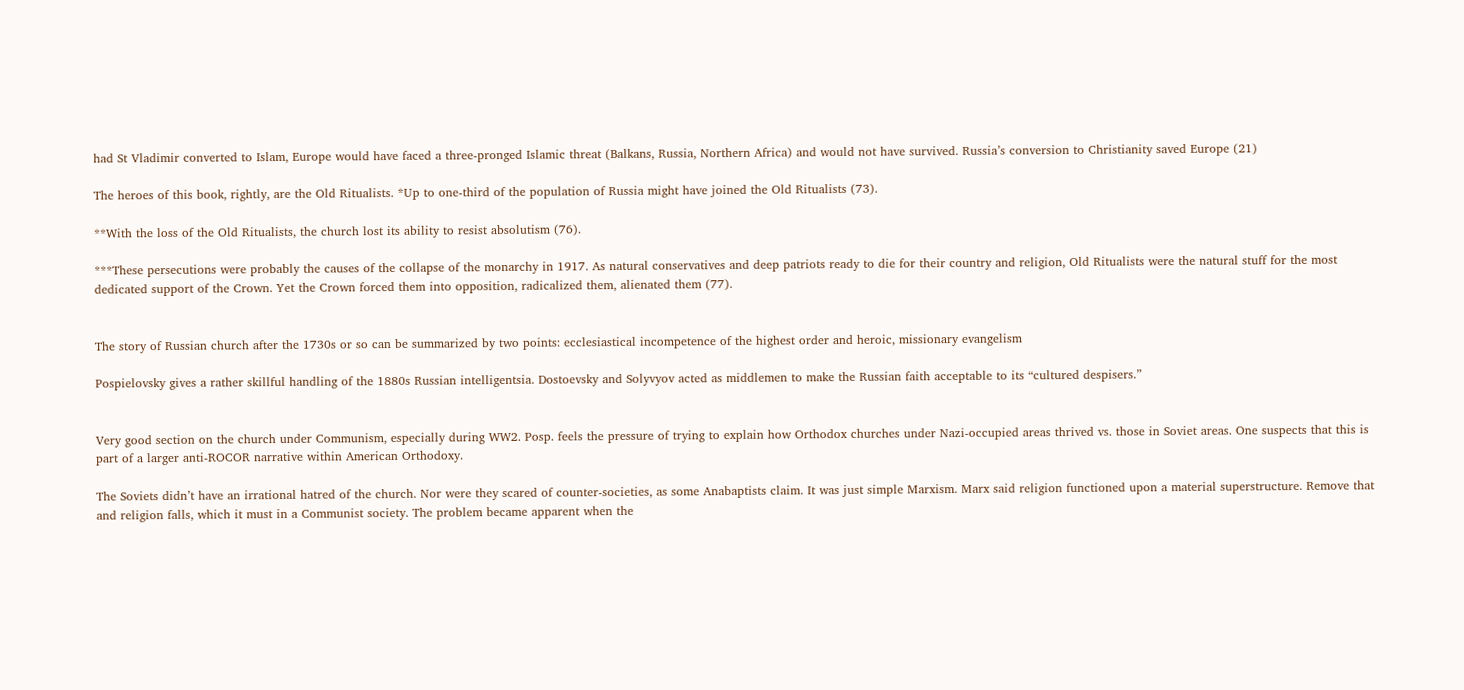had St Vladimir converted to Islam, Europe would have faced a three-pronged Islamic threat (Balkans, Russia, Northern Africa) and would not have survived. Russia’s conversion to Christianity saved Europe (21)

The heroes of this book, rightly, are the Old Ritualists. *Up to one-third of the population of Russia might have joined the Old Ritualists (73).

**With the loss of the Old Ritualists, the church lost its ability to resist absolutism (76).

***These persecutions were probably the causes of the collapse of the monarchy in 1917. As natural conservatives and deep patriots ready to die for their country and religion, Old Ritualists were the natural stuff for the most dedicated support of the Crown. Yet the Crown forced them into opposition, radicalized them, alienated them (77).


The story of Russian church after the 1730s or so can be summarized by two points: ecclesiastical incompetence of the highest order and heroic, missionary evangelism

Pospielovsky gives a rather skillful handling of the 1880s Russian intelligentsia. Dostoevsky and Solyvyov acted as middlemen to make the Russian faith acceptable to its “cultured despisers.”


Very good section on the church under Communism, especially during WW2. Posp. feels the pressure of trying to explain how Orthodox churches under Nazi-occupied areas thrived vs. those in Soviet areas. One suspects that this is part of a larger anti-ROCOR narrative within American Orthodoxy.

The Soviets didn’t have an irrational hatred of the church. Nor were they scared of counter-societies, as some Anabaptists claim. It was just simple Marxism. Marx said religion functioned upon a material superstructure. Remove that and religion falls, which it must in a Communist society. The problem became apparent when the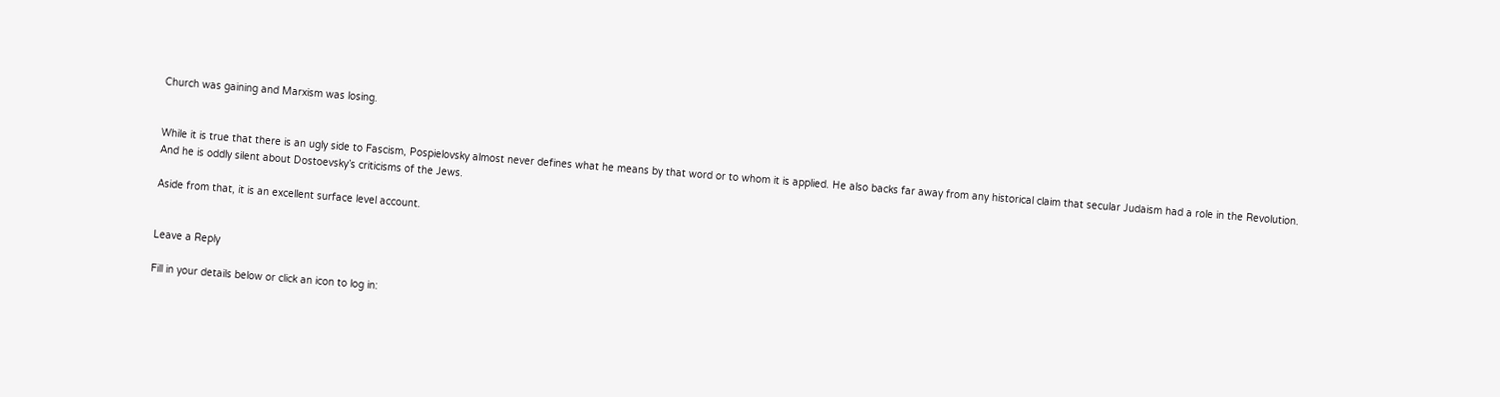Church was gaining and Marxism was losing.


While it is true that there is an ugly side to Fascism, Pospielovsky almost never defines what he means by that word or to whom it is applied. He also backs far away from any historical claim that secular Judaism had a role in the Revolution. And he is oddly silent about Dostoevsky’s criticisms of the Jews.

Aside from that, it is an excellent surface level account.


Leave a Reply

Fill in your details below or click an icon to log in: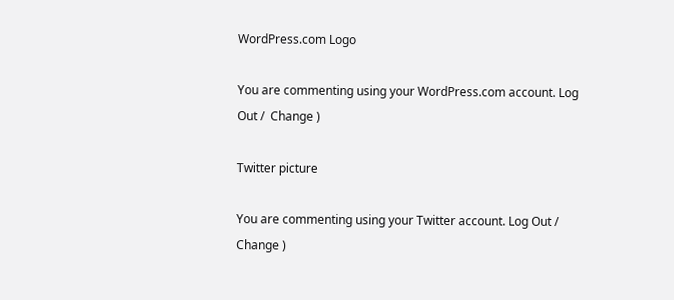WordPress.com Logo

You are commenting using your WordPress.com account. Log Out /  Change )

Twitter picture

You are commenting using your Twitter account. Log Out /  Change )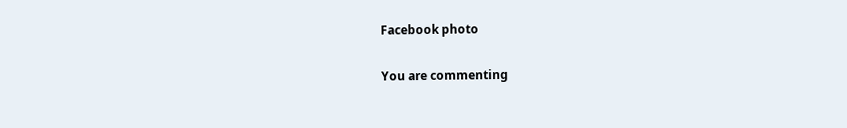Facebook photo

You are commenting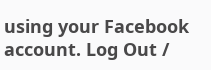using your Facebook account. Log Out /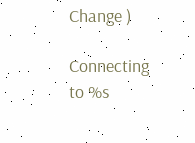Change )

Connecting to %s